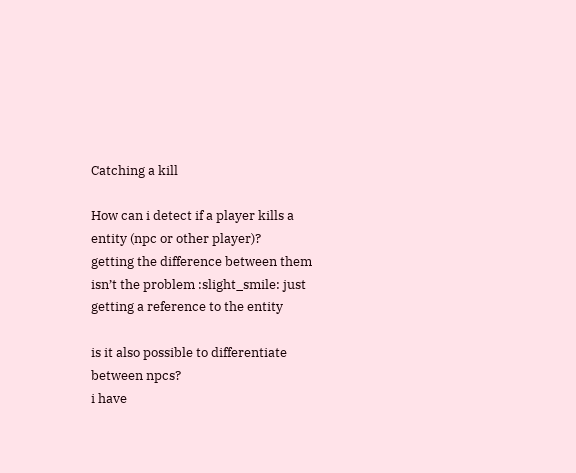Catching a kill

How can i detect if a player kills a entity (npc or other player)?
getting the difference between them isn’t the problem :slight_smile: just getting a reference to the entity

is it also possible to differentiate between npcs?
i have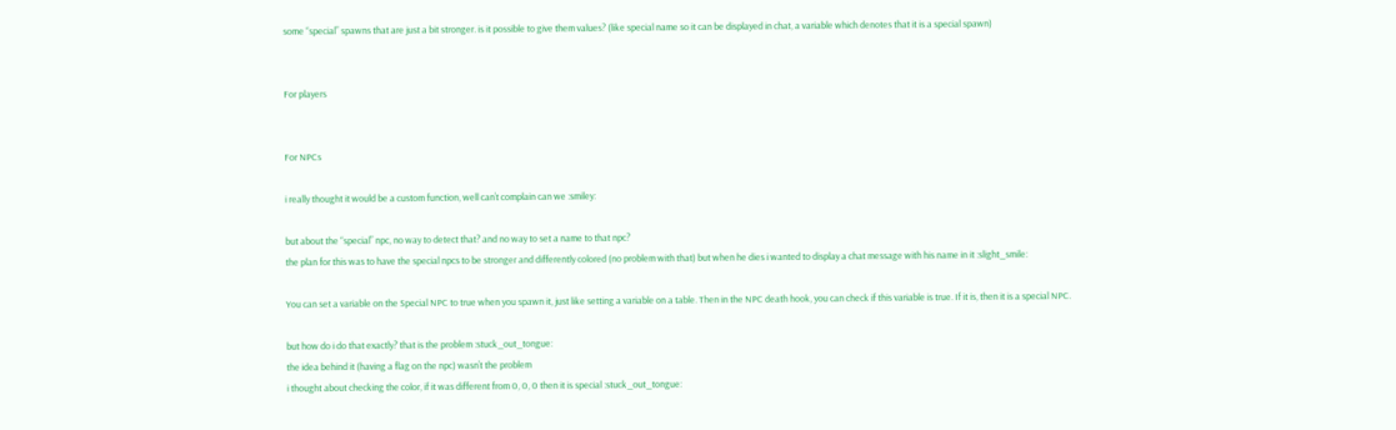some “special” spawns that are just a bit stronger. is it possible to give them values? (like special name so it can be displayed in chat, a variable which denotes that it is a special spawn)


For players


For NPCs

i really thought it would be a custom function, well can’t complain can we :smiley:

but about the “special” npc, no way to detect that? and no way to set a name to that npc?
the plan for this was to have the special npcs to be stronger and differently colored (no problem with that) but when he dies i wanted to display a chat message with his name in it :slight_smile:

You can set a variable on the Special NPC to true when you spawn it, just like setting a variable on a table. Then in the NPC death hook, you can check if this variable is true. If it is, then it is a special NPC.

but how do i do that exactly? that is the problem :stuck_out_tongue:
the idea behind it (having a flag on the npc) wasn’t the problem
i thought about checking the color, if it was different from 0, 0, 0 then it is special :stuck_out_tongue: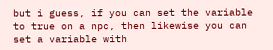but i guess, if you can set the variable to true on a npc, then likewise you can set a variable with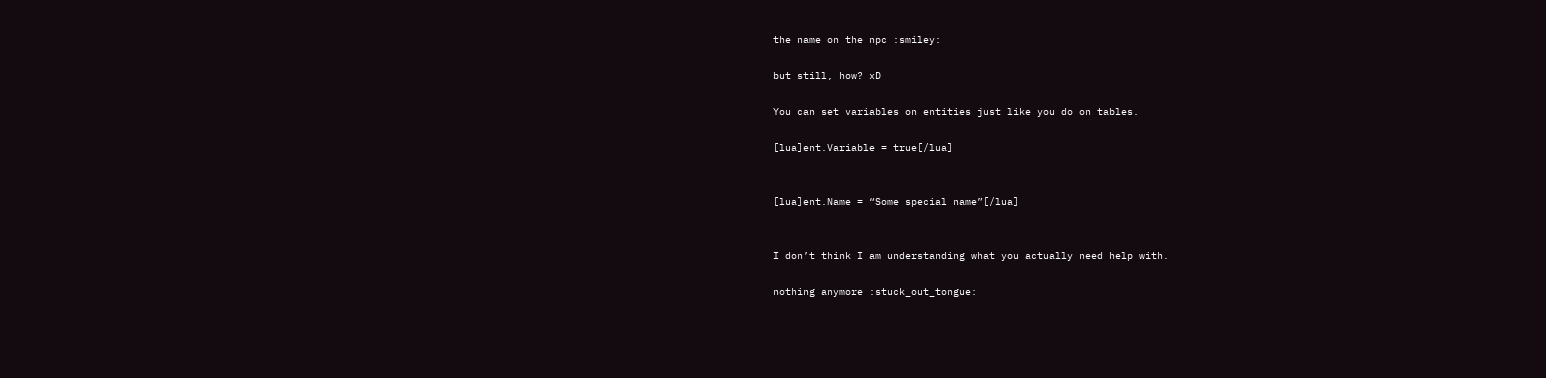the name on the npc :smiley:

but still, how? xD

You can set variables on entities just like you do on tables.

[lua]ent.Variable = true[/lua]


[lua]ent.Name = “Some special name”[/lua]


I don’t think I am understanding what you actually need help with.

nothing anymore :stuck_out_tongue: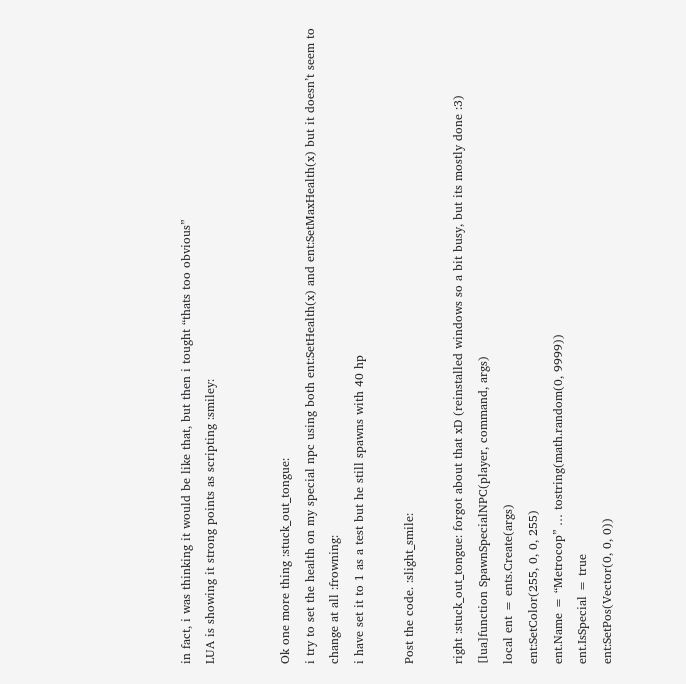in fact, i was thinking it would be like that, but then i tought “thats too obvious”
LUA is showing it strong points as scripting :smiley:


Ok one more thing :stuck_out_tongue:
i try to set the health on my special npc using both ent:SetHealth(x) and ent:SetMaxHealth(x) but it doesn’t seem to change at all :frowning:
i have set it to 1 as a test but he still spawns with 40 hp

Post the code. :slight_smile:

right :stuck_out_tongue: forgot about that xD (reinstalled windows so a bit busy, but its mostly done :3)
[lua]function SpawnSpecialNPC(player, command, args)
local ent = ents.Create(args)
ent:SetColor(255, 0, 0, 255)
ent.Name = “Metrocop” … tostring(math.random(0, 9999))
ent.IsSpecial = true
ent:SetPos(Vector(0, 0, 0))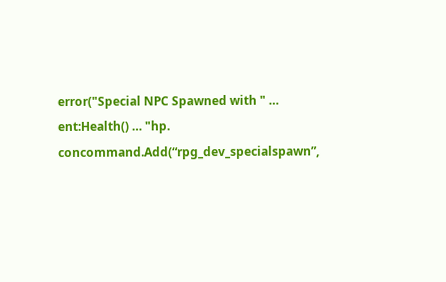error("Special NPC Spawned with " … ent:Health() … "hp.
concommand.Add(“rpg_dev_specialspawn”,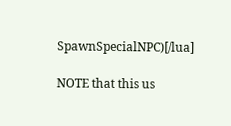SpawnSpecialNPC)[/lua]

NOTE that this us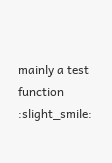mainly a test function :slight_smile: